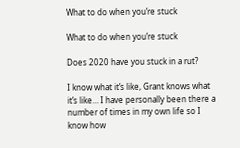What to do when you’re stuck

What to do when you’re stuck

Does 2020 have you stuck in a rut?

I know what it’s like, Grant knows what it’s like… I have personally been there a number of times in my own life so I know how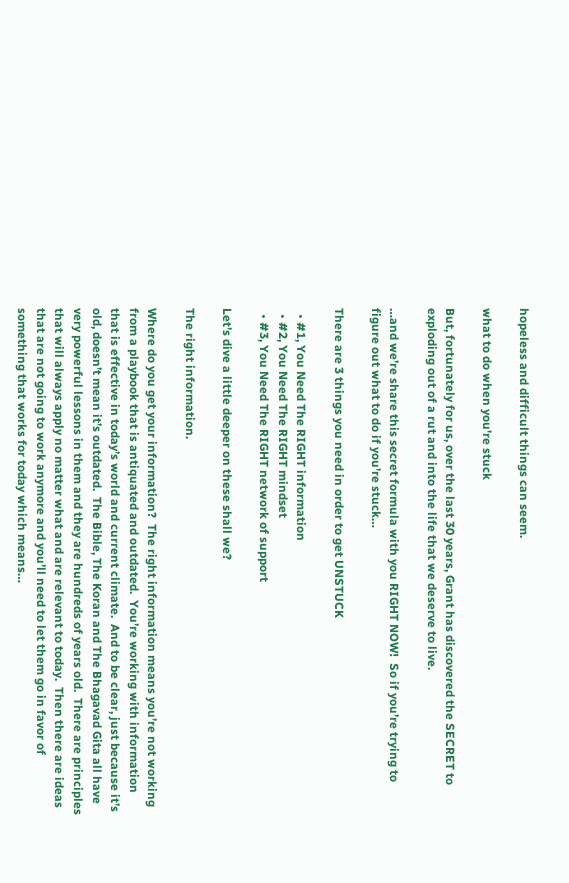hopeless and difficult things can seem.

what to do when you're stuck

But, fortunately for us, over the last 30 years, Grant has discovered the SECRET to exploding out of a rut and into the life that we deserve to live.

…and we’re share this secret formula with you RIGHT NOW!  So if you’re trying to figure out what to do if you’re stuck…

There are 3 things you need in order to get UNSTUCK

  • #1, You Need The RIGHT information
  • #2, You Need The RIGHT mindset
  • #3, You Need The RIGHT network of support

Let’s dive a little deeper on these shall we?

The right information.

Where do you get your information?  The right information means you’re not working from a playbook that is antiquated and outdated.  You’re working with information that is effective in today’s world and current climate.  And to be clear, just because it’s old, doesn’t mean it’s outdated.  The Bible, The Koran and The Bhagavad Gita all have very powerful lessons in them and they are hundreds of years old.  There are principles that will always apply no matter what and are relevant to today.  Then there are ideas that are not going to work anymore and you’ll need to let them go in favor of something that works for today which means…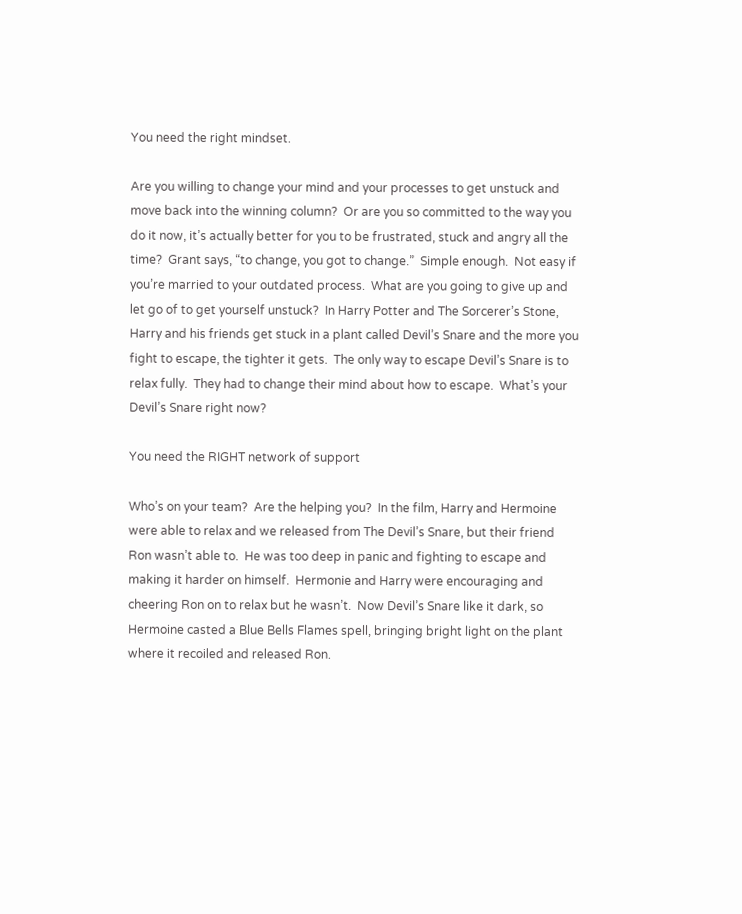You need the right mindset.

Are you willing to change your mind and your processes to get unstuck and move back into the winning column?  Or are you so committed to the way you do it now, it’s actually better for you to be frustrated, stuck and angry all the time?  Grant says, “to change, you got to change.”  Simple enough.  Not easy if you’re married to your outdated process.  What are you going to give up and let go of to get yourself unstuck?  In Harry Potter and The Sorcerer’s Stone, Harry and his friends get stuck in a plant called Devil’s Snare and the more you fight to escape, the tighter it gets.  The only way to escape Devil’s Snare is to relax fully.  They had to change their mind about how to escape.  What’s your Devil’s Snare right now?

You need the RIGHT network of support

Who’s on your team?  Are the helping you?  In the film, Harry and Hermoine were able to relax and we released from The Devil’s Snare, but their friend Ron wasn’t able to.  He was too deep in panic and fighting to escape and making it harder on himself.  Hermonie and Harry were encouraging and cheering Ron on to relax but he wasn’t.  Now Devil’s Snare like it dark, so Hermoine casted a Blue Bells Flames spell, bringing bright light on the plant where it recoiled and released Ron.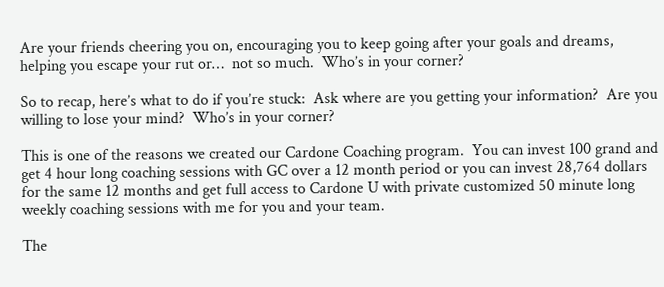Are your friends cheering you on, encouraging you to keep going after your goals and dreams, helping you escape your rut or…  not so much.  Who’s in your corner?

So to recap, here’s what to do if you’re stuck:  Ask where are you getting your information?  Are you willing to lose your mind?  Who’s in your corner?

This is one of the reasons we created our Cardone Coaching program.  You can invest 100 grand and get 4 hour long coaching sessions with GC over a 12 month period or you can invest 28,764 dollars for the same 12 months and get full access to Cardone U with private customized 50 minute long weekly coaching sessions with me for you and your team.

The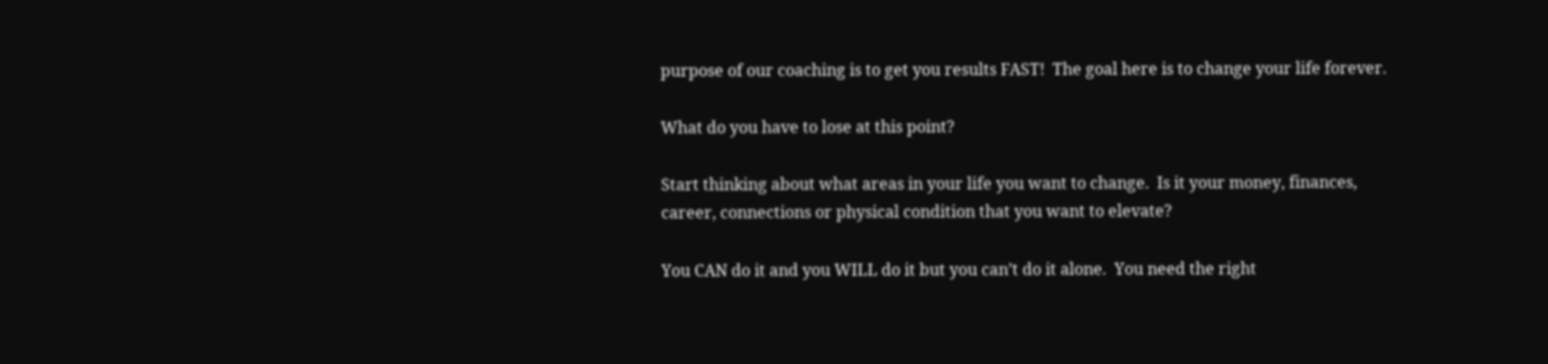purpose of our coaching is to get you results FAST!  The goal here is to change your life forever.

What do you have to lose at this point?

Start thinking about what areas in your life you want to change.  Is it your money, finances, career, connections or physical condition that you want to elevate?

You CAN do it and you WILL do it but you can’t do it alone.  You need the right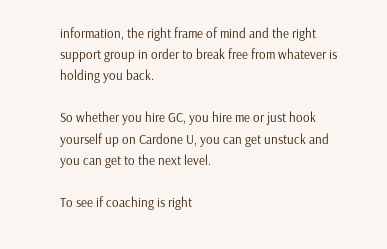information, the right frame of mind and the right support group in order to break free from whatever is holding you back.

So whether you hire GC, you hire me or just hook yourself up on Cardone U, you can get unstuck and you can get to the next level.

To see if coaching is right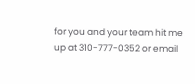for you and your team hit me up at 310-777-0352 or email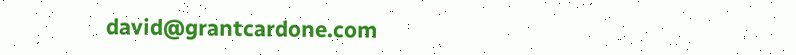david@grantcardone.com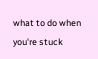what to do when you're stuck